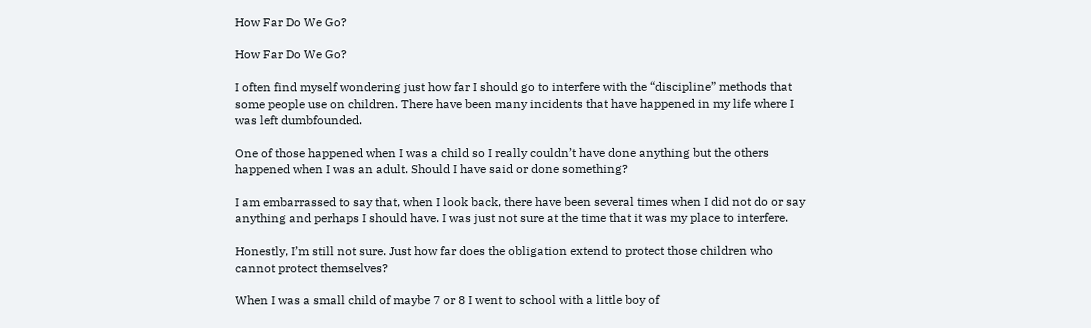How Far Do We Go?

How Far Do We Go?

I often find myself wondering just how far I should go to interfere with the “discipline” methods that some people use on children. There have been many incidents that have happened in my life where I was left dumbfounded.

One of those happened when I was a child so I really couldn’t have done anything but the others happened when I was an adult. Should I have said or done something?

I am embarrassed to say that, when I look back, there have been several times when I did not do or say anything and perhaps I should have. I was just not sure at the time that it was my place to interfere.

Honestly, I’m still not sure. Just how far does the obligation extend to protect those children who cannot protect themselves?

When I was a small child of maybe 7 or 8 I went to school with a little boy of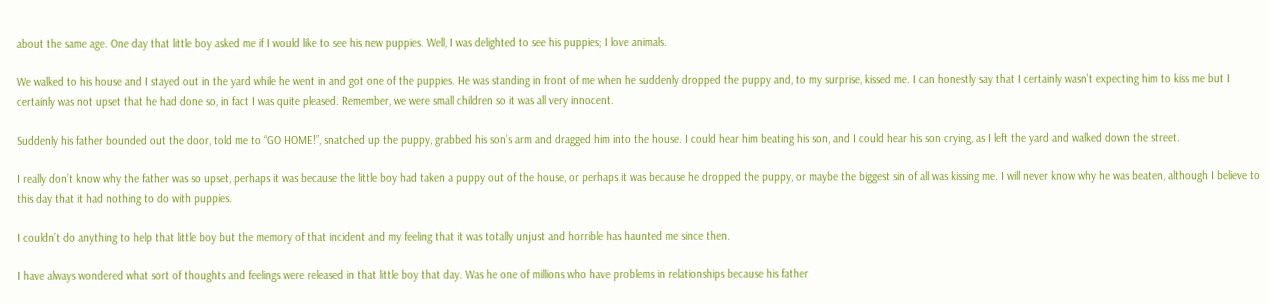about the same age. One day that little boy asked me if I would like to see his new puppies. Well, I was delighted to see his puppies; I love animals.

We walked to his house and I stayed out in the yard while he went in and got one of the puppies. He was standing in front of me when he suddenly dropped the puppy and, to my surprise, kissed me. I can honestly say that I certainly wasn’t expecting him to kiss me but I certainly was not upset that he had done so, in fact I was quite pleased. Remember, we were small children so it was all very innocent.

Suddenly his father bounded out the door, told me to “GO HOME!”, snatched up the puppy, grabbed his son’s arm and dragged him into the house. I could hear him beating his son, and I could hear his son crying, as I left the yard and walked down the street.

I really don’t know why the father was so upset, perhaps it was because the little boy had taken a puppy out of the house, or perhaps it was because he dropped the puppy, or maybe the biggest sin of all was kissing me. I will never know why he was beaten, although I believe to this day that it had nothing to do with puppies.

I couldn’t do anything to help that little boy but the memory of that incident and my feeling that it was totally unjust and horrible has haunted me since then.

I have always wondered what sort of thoughts and feelings were released in that little boy that day. Was he one of millions who have problems in relationships because his father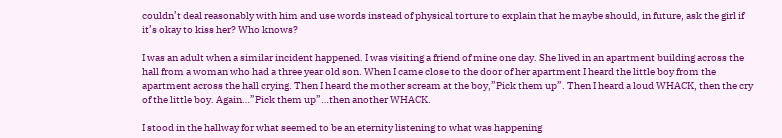couldn’t deal reasonably with him and use words instead of physical torture to explain that he maybe should, in future, ask the girl if it’s okay to kiss her? Who knows?

I was an adult when a similar incident happened. I was visiting a friend of mine one day. She lived in an apartment building across the hall from a woman who had a three year old son. When I came close to the door of her apartment I heard the little boy from the apartment across the hall crying. Then I heard the mother scream at the boy,”Pick them up”. Then I heard a loud WHACK, then the cry of the little boy. Again…”Pick them up”…then another WHACK.

I stood in the hallway for what seemed to be an eternity listening to what was happening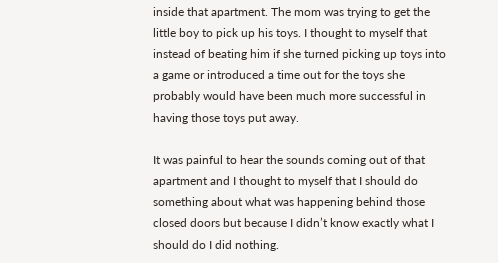inside that apartment. The mom was trying to get the little boy to pick up his toys. I thought to myself that instead of beating him if she turned picking up toys into a game or introduced a time out for the toys she probably would have been much more successful in having those toys put away.

It was painful to hear the sounds coming out of that apartment and I thought to myself that I should do something about what was happening behind those closed doors but because I didn’t know exactly what I should do I did nothing.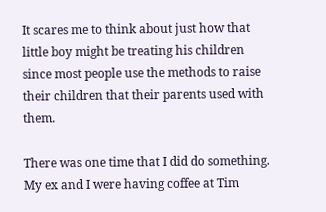It scares me to think about just how that little boy might be treating his children since most people use the methods to raise their children that their parents used with them.

There was one time that I did do something. My ex and I were having coffee at Tim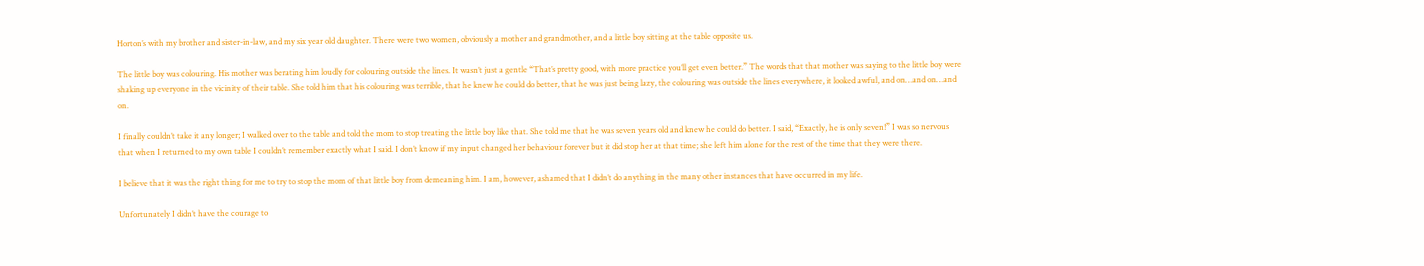Horton’s with my brother and sister-in-law, and my six year old daughter. There were two women, obviously a mother and grandmother, and a little boy sitting at the table opposite us.

The little boy was colouring. His mother was berating him loudly for colouring outside the lines. It wasn’t just a gentle “That’s pretty good, with more practice you’ll get even better.” The words that that mother was saying to the little boy were shaking up everyone in the vicinity of their table. She told him that his colouring was terrible, that he knew he could do better, that he was just being lazy, the colouring was outside the lines everywhere, it looked awful, and on…and on…and on.

I finally couldn’t take it any longer; I walked over to the table and told the mom to stop treating the little boy like that. She told me that he was seven years old and knew he could do better. I said, “Exactly, he is only seven!” I was so nervous that when I returned to my own table I couldn’t remember exactly what I said. I don’t know if my input changed her behaviour forever but it did stop her at that time; she left him alone for the rest of the time that they were there.

I believe that it was the right thing for me to try to stop the mom of that little boy from demeaning him. I am, however, ashamed that I didn’t do anything in the many other instances that have occurred in my life.

Unfortunately I didn’t have the courage to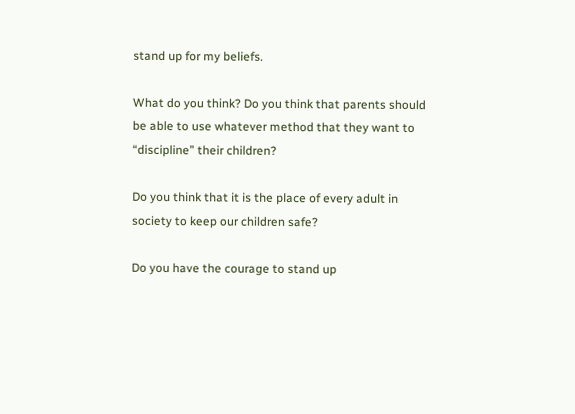stand up for my beliefs.

What do you think? Do you think that parents should be able to use whatever method that they want to “discipline” their children?

Do you think that it is the place of every adult in society to keep our children safe?

Do you have the courage to stand up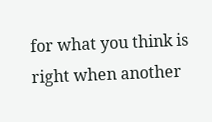for what you think is right when another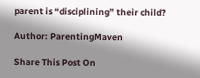parent is “disciplining” their child?

Author: ParentingMaven

Share This Post On